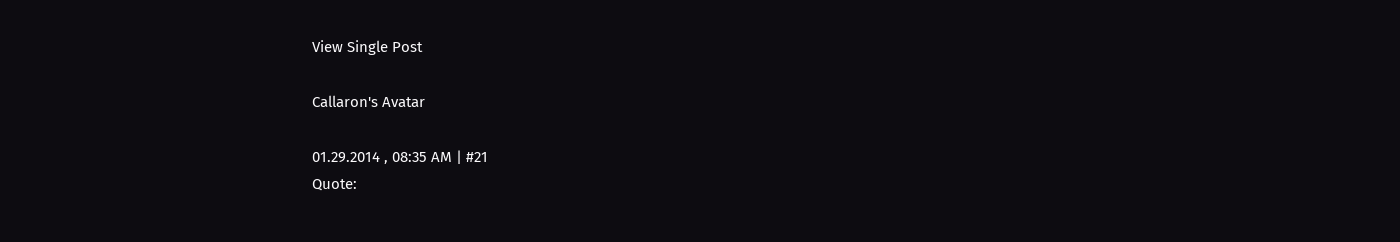View Single Post

Callaron's Avatar

01.29.2014 , 08:35 AM | #21
Quote: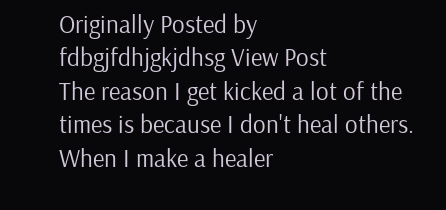Originally Posted by fdbgjfdhjgkjdhsg View Post
The reason I get kicked a lot of the times is because I don't heal others. When I make a healer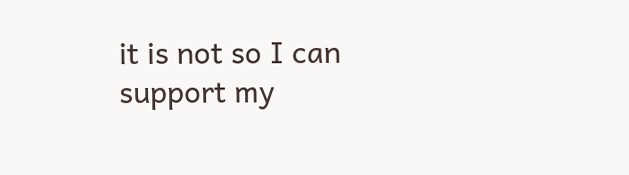it is not so I can support my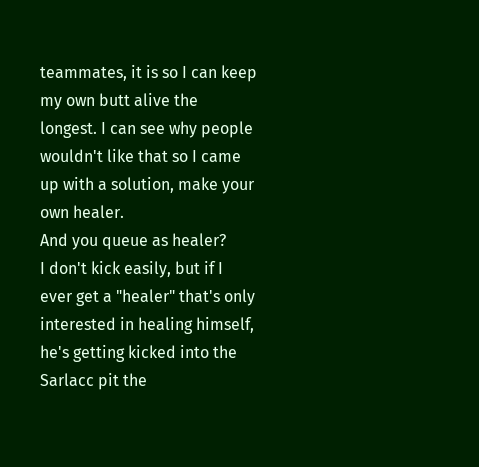teammates, it is so I can keep my own butt alive the longest. I can see why people wouldn't like that so I came up with a solution, make your own healer.
And you queue as healer?
I don't kick easily, but if I ever get a "healer" that's only interested in healing himself, he's getting kicked into the Sarlacc pit the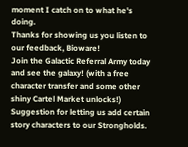moment I catch on to what he's doing.
Thanks for showing us you listen to our feedback, Bioware!
Join the Galactic Referral Army today and see the galaxy! (with a free character transfer and some other shiny Cartel Market unlocks!)
Suggestion for letting us add certain story characters to our Strongholds.